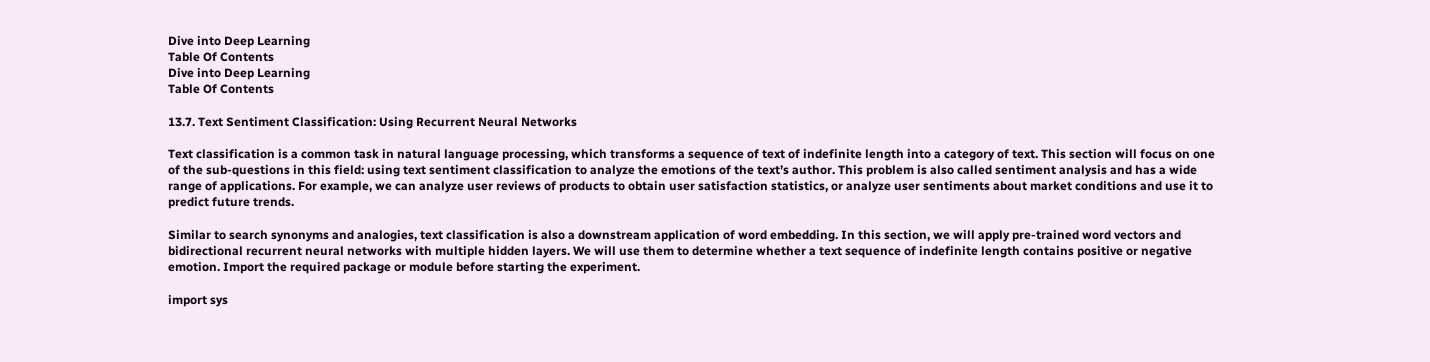Dive into Deep Learning
Table Of Contents
Dive into Deep Learning
Table Of Contents

13.7. Text Sentiment Classification: Using Recurrent Neural Networks

Text classification is a common task in natural language processing, which transforms a sequence of text of indefinite length into a category of text. This section will focus on one of the sub-questions in this field: using text sentiment classification to analyze the emotions of the text’s author. This problem is also called sentiment analysis and has a wide range of applications. For example, we can analyze user reviews of products to obtain user satisfaction statistics, or analyze user sentiments about market conditions and use it to predict future trends.

Similar to search synonyms and analogies, text classification is also a downstream application of word embedding. In this section, we will apply pre-trained word vectors and bidirectional recurrent neural networks with multiple hidden layers. We will use them to determine whether a text sequence of indefinite length contains positive or negative emotion. Import the required package or module before starting the experiment.

import sys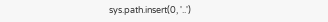sys.path.insert(0, '..')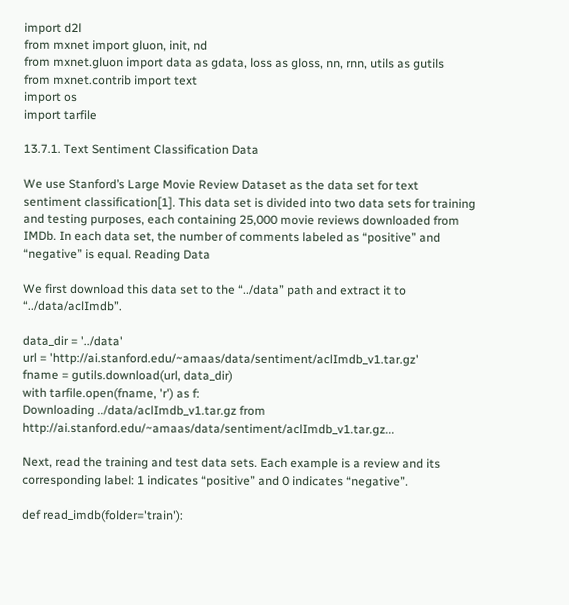import d2l
from mxnet import gluon, init, nd
from mxnet.gluon import data as gdata, loss as gloss, nn, rnn, utils as gutils
from mxnet.contrib import text
import os
import tarfile

13.7.1. Text Sentiment Classification Data

We use Stanford’s Large Movie Review Dataset as the data set for text sentiment classification[1]. This data set is divided into two data sets for training and testing purposes, each containing 25,000 movie reviews downloaded from IMDb. In each data set, the number of comments labeled as “positive” and “negative” is equal. Reading Data

We first download this data set to the “../data” path and extract it to “../data/aclImdb”.

data_dir = '../data'
url = 'http://ai.stanford.edu/~amaas/data/sentiment/aclImdb_v1.tar.gz'
fname = gutils.download(url, data_dir)
with tarfile.open(fname, 'r') as f:
Downloading ../data/aclImdb_v1.tar.gz from http://ai.stanford.edu/~amaas/data/sentiment/aclImdb_v1.tar.gz...

Next, read the training and test data sets. Each example is a review and its corresponding label: 1 indicates “positive” and 0 indicates “negative”.

def read_imdb(folder='train'):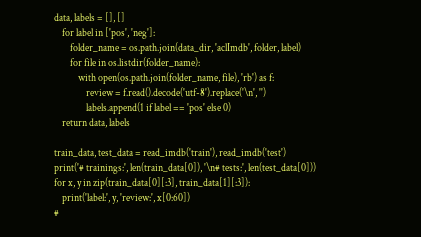data, labels = [], []
    for label in ['pos', 'neg']:
        folder_name = os.path.join(data_dir, 'aclImdb', folder, label)
        for file in os.listdir(folder_name):
            with open(os.path.join(folder_name, file), 'rb') as f:
                review = f.read().decode('utf-8').replace('\n', '')
                labels.append(1 if label == 'pos' else 0)
    return data, labels

train_data, test_data = read_imdb('train'), read_imdb('test')
print('# trainings:', len(train_data[0]), '\n# tests:', len(test_data[0]))
for x, y in zip(train_data[0][:3], train_data[1][:3]):
    print('label:', y, 'review:', x[0:60])
#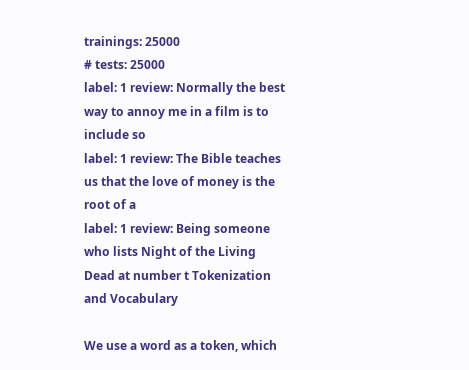trainings: 25000
# tests: 25000
label: 1 review: Normally the best way to annoy me in a film is to include so
label: 1 review: The Bible teaches us that the love of money is the root of a
label: 1 review: Being someone who lists Night of the Living Dead at number t Tokenization and Vocabulary

We use a word as a token, which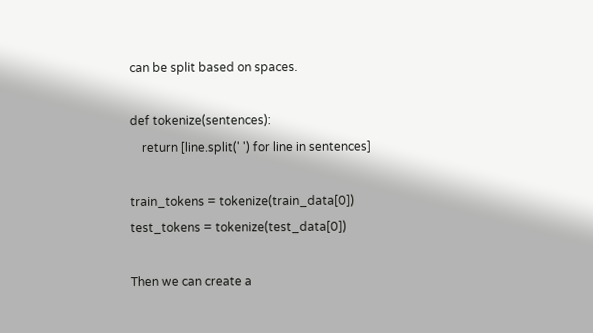can be split based on spaces.

def tokenize(sentences):
    return [line.split(' ') for line in sentences]

train_tokens = tokenize(train_data[0])
test_tokens = tokenize(test_data[0])

Then we can create a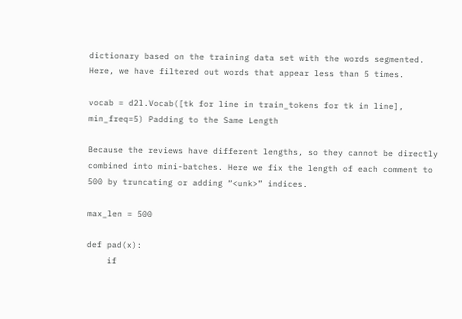dictionary based on the training data set with the words segmented. Here, we have filtered out words that appear less than 5 times.

vocab = d2l.Vocab([tk for line in train_tokens for tk in line], min_freq=5) Padding to the Same Length

Because the reviews have different lengths, so they cannot be directly combined into mini-batches. Here we fix the length of each comment to 500 by truncating or adding “<unk>” indices.

max_len = 500

def pad(x):
    if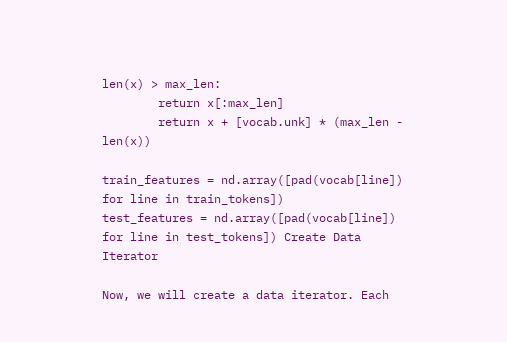len(x) > max_len:
        return x[:max_len]
        return x + [vocab.unk] * (max_len - len(x))

train_features = nd.array([pad(vocab[line]) for line in train_tokens])
test_features = nd.array([pad(vocab[line]) for line in test_tokens]) Create Data Iterator

Now, we will create a data iterator. Each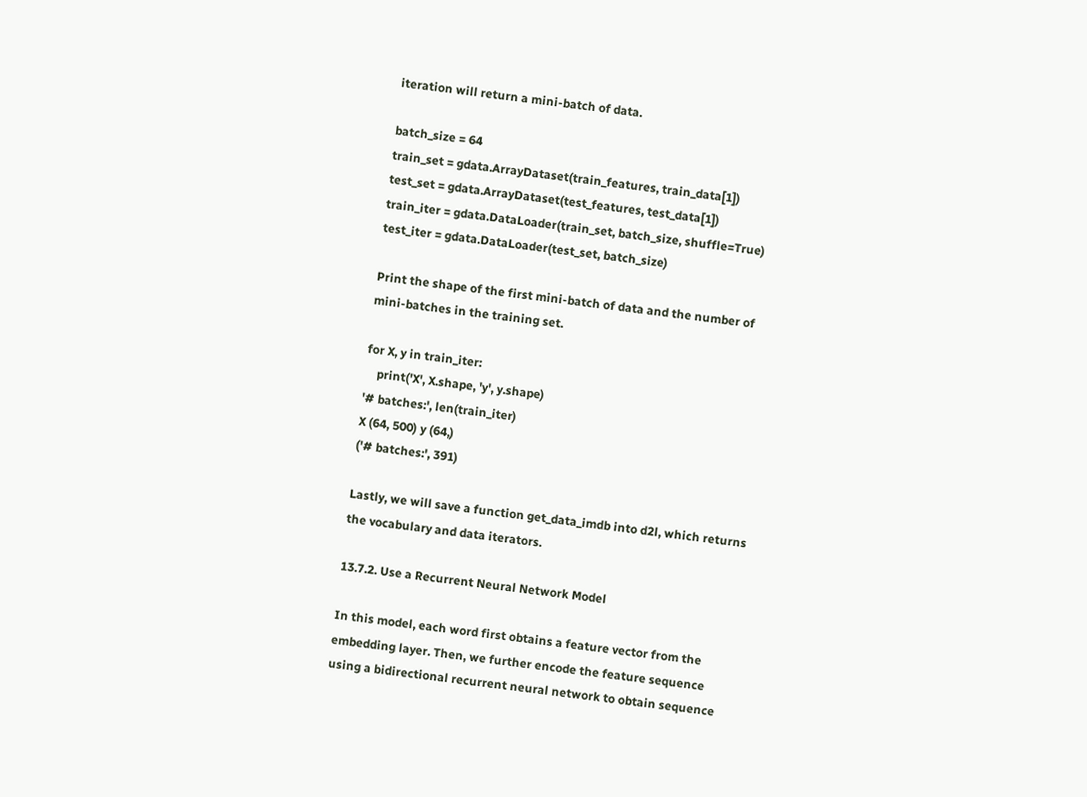iteration will return a mini-batch of data.

batch_size = 64
train_set = gdata.ArrayDataset(train_features, train_data[1])
test_set = gdata.ArrayDataset(test_features, test_data[1])
train_iter = gdata.DataLoader(train_set, batch_size, shuffle=True)
test_iter = gdata.DataLoader(test_set, batch_size)

Print the shape of the first mini-batch of data and the number of mini-batches in the training set.

for X, y in train_iter:
    print('X', X.shape, 'y', y.shape)
'# batches:', len(train_iter)
X (64, 500) y (64,)
('# batches:', 391)

Lastly, we will save a function get_data_imdb into d2l, which returns the vocabulary and data iterators.

13.7.2. Use a Recurrent Neural Network Model

In this model, each word first obtains a feature vector from the embedding layer. Then, we further encode the feature sequence using a bidirectional recurrent neural network to obtain sequence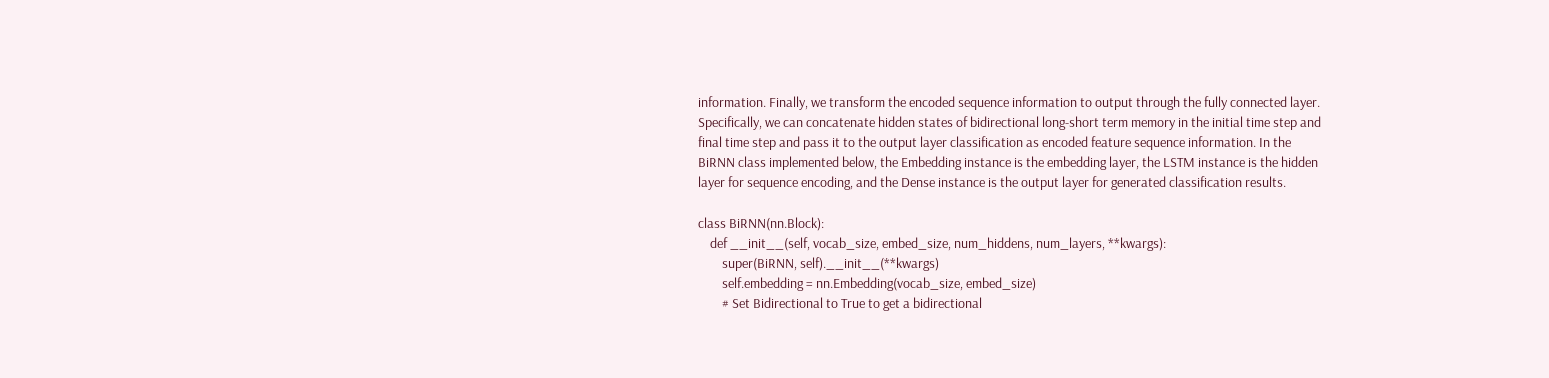information. Finally, we transform the encoded sequence information to output through the fully connected layer. Specifically, we can concatenate hidden states of bidirectional long-short term memory in the initial time step and final time step and pass it to the output layer classification as encoded feature sequence information. In the BiRNN class implemented below, the Embedding instance is the embedding layer, the LSTM instance is the hidden layer for sequence encoding, and the Dense instance is the output layer for generated classification results.

class BiRNN(nn.Block):
    def __init__(self, vocab_size, embed_size, num_hiddens, num_layers, **kwargs):
        super(BiRNN, self).__init__(**kwargs)
        self.embedding = nn.Embedding(vocab_size, embed_size)
        # Set Bidirectional to True to get a bidirectional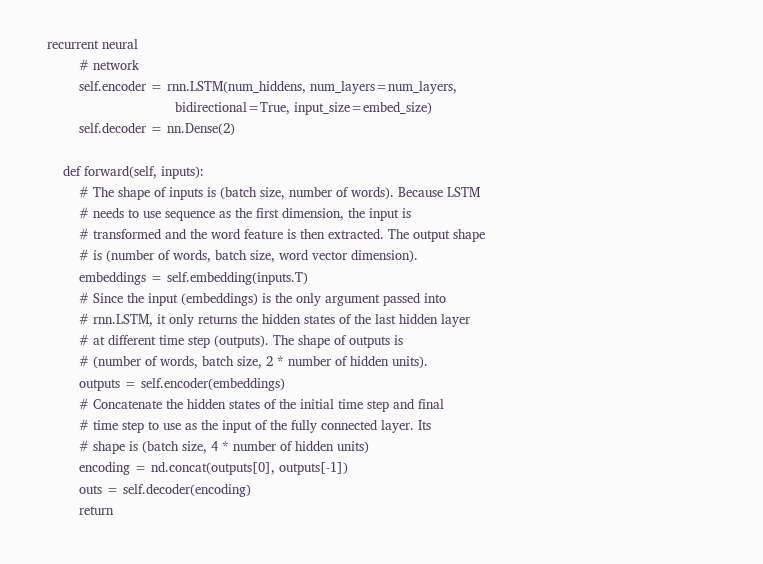recurrent neural
        # network
        self.encoder = rnn.LSTM(num_hiddens, num_layers=num_layers,
                                bidirectional=True, input_size=embed_size)
        self.decoder = nn.Dense(2)

    def forward(self, inputs):
        # The shape of inputs is (batch size, number of words). Because LSTM
        # needs to use sequence as the first dimension, the input is
        # transformed and the word feature is then extracted. The output shape
        # is (number of words, batch size, word vector dimension).
        embeddings = self.embedding(inputs.T)
        # Since the input (embeddings) is the only argument passed into
        # rnn.LSTM, it only returns the hidden states of the last hidden layer
        # at different time step (outputs). The shape of outputs is
        # (number of words, batch size, 2 * number of hidden units).
        outputs = self.encoder(embeddings)
        # Concatenate the hidden states of the initial time step and final
        # time step to use as the input of the fully connected layer. Its
        # shape is (batch size, 4 * number of hidden units)
        encoding = nd.concat(outputs[0], outputs[-1])
        outs = self.decoder(encoding)
        return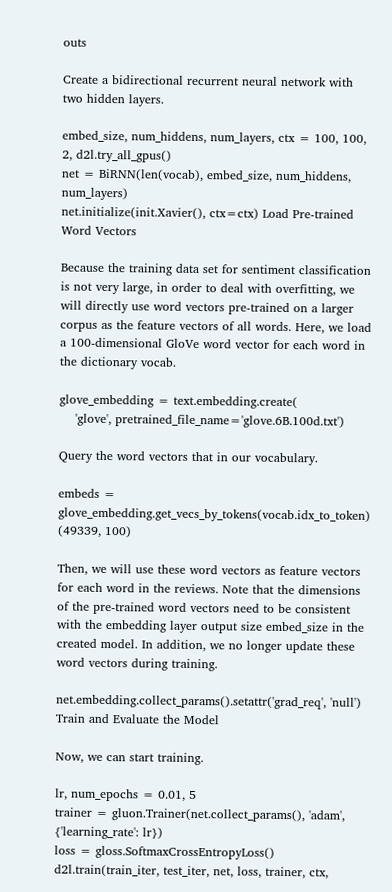outs

Create a bidirectional recurrent neural network with two hidden layers.

embed_size, num_hiddens, num_layers, ctx = 100, 100, 2, d2l.try_all_gpus()
net = BiRNN(len(vocab), embed_size, num_hiddens, num_layers)
net.initialize(init.Xavier(), ctx=ctx) Load Pre-trained Word Vectors

Because the training data set for sentiment classification is not very large, in order to deal with overfitting, we will directly use word vectors pre-trained on a larger corpus as the feature vectors of all words. Here, we load a 100-dimensional GloVe word vector for each word in the dictionary vocab.

glove_embedding = text.embedding.create(
    'glove', pretrained_file_name='glove.6B.100d.txt')

Query the word vectors that in our vocabulary.

embeds = glove_embedding.get_vecs_by_tokens(vocab.idx_to_token)
(49339, 100)

Then, we will use these word vectors as feature vectors for each word in the reviews. Note that the dimensions of the pre-trained word vectors need to be consistent with the embedding layer output size embed_size in the created model. In addition, we no longer update these word vectors during training.

net.embedding.collect_params().setattr('grad_req', 'null') Train and Evaluate the Model

Now, we can start training.

lr, num_epochs = 0.01, 5
trainer = gluon.Trainer(net.collect_params(), 'adam', {'learning_rate': lr})
loss = gloss.SoftmaxCrossEntropyLoss()
d2l.train(train_iter, test_iter, net, loss, trainer, ctx,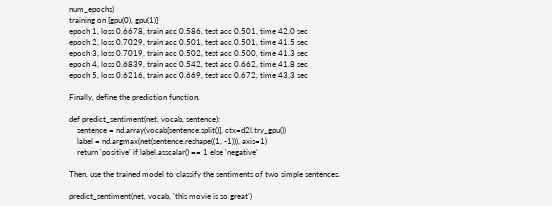num_epochs)
training on [gpu(0), gpu(1)]
epoch 1, loss 0.6678, train acc 0.586, test acc 0.501, time 42.0 sec
epoch 2, loss 0.7029, train acc 0.501, test acc 0.501, time 41.5 sec
epoch 3, loss 0.7019, train acc 0.502, test acc 0.500, time 41.3 sec
epoch 4, loss 0.6839, train acc 0.542, test acc 0.662, time 41.8 sec
epoch 5, loss 0.6216, train acc 0.669, test acc 0.672, time 43.3 sec

Finally, define the prediction function.

def predict_sentiment(net, vocab, sentence):
    sentence = nd.array(vocab[sentence.split()], ctx=d2l.try_gpu())
    label = nd.argmax(net(sentence.reshape((1, -1))), axis=1)
    return 'positive' if label.asscalar() == 1 else 'negative'

Then, use the trained model to classify the sentiments of two simple sentences.

predict_sentiment(net, vocab, 'this movie is so great')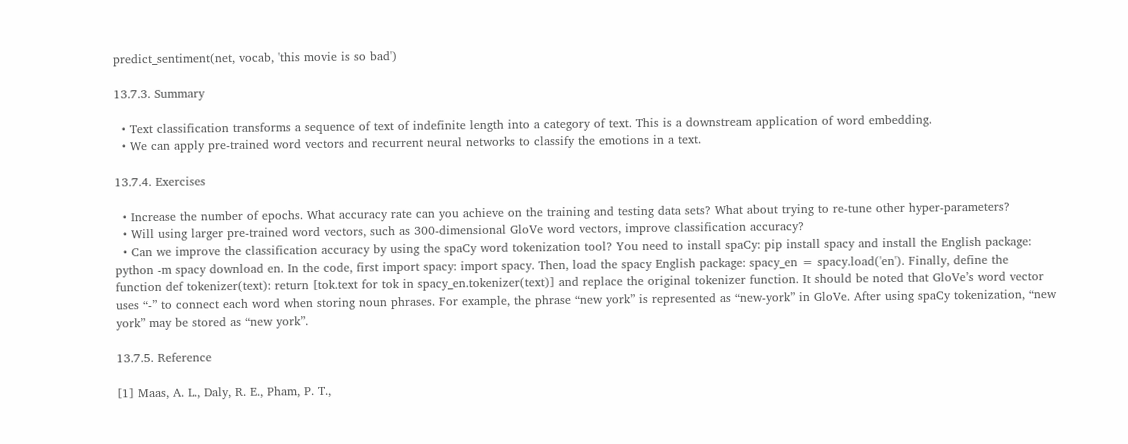predict_sentiment(net, vocab, 'this movie is so bad')

13.7.3. Summary

  • Text classification transforms a sequence of text of indefinite length into a category of text. This is a downstream application of word embedding.
  • We can apply pre-trained word vectors and recurrent neural networks to classify the emotions in a text.

13.7.4. Exercises

  • Increase the number of epochs. What accuracy rate can you achieve on the training and testing data sets? What about trying to re-tune other hyper-parameters?
  • Will using larger pre-trained word vectors, such as 300-dimensional GloVe word vectors, improve classification accuracy?
  • Can we improve the classification accuracy by using the spaCy word tokenization tool? You need to install spaCy: pip install spacy and install the English package: python -m spacy download en. In the code, first import spacy: import spacy. Then, load the spacy English package: spacy_en = spacy.load('en'). Finally, define the function def tokenizer(text): return [tok.text for tok in spacy_en.tokenizer(text)] and replace the original tokenizer function. It should be noted that GloVe’s word vector uses “-” to connect each word when storing noun phrases. For example, the phrase “new york” is represented as “new-york” in GloVe. After using spaCy tokenization, “new york” may be stored as “new york”.

13.7.5. Reference

[1] Maas, A. L., Daly, R. E., Pham, P. T.,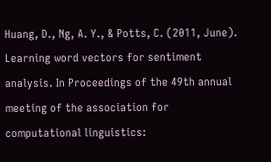Huang, D., Ng, A. Y., & Potts, C. (2011, June). Learning word vectors for sentiment analysis. In Proceedings of the 49th annual meeting of the association for computational linguistics: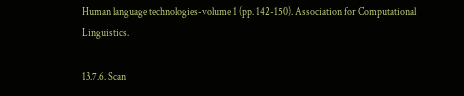Human language technologies-volume 1 (pp. 142-150). Association for Computational Linguistics.

13.7.6. Scan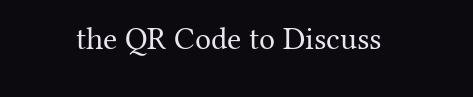the QR Code to Discuss